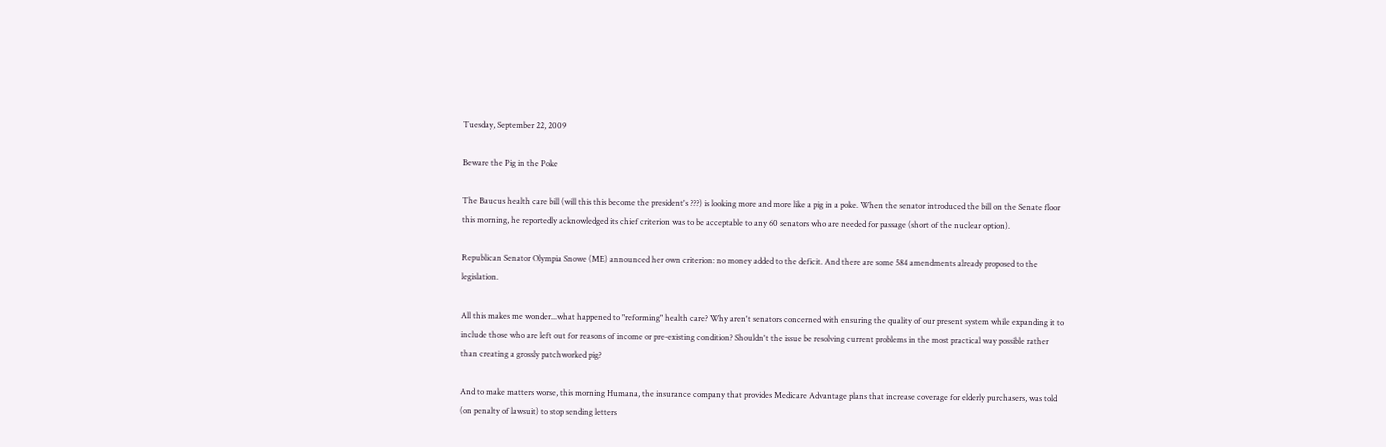Tuesday, September 22, 2009

Beware the Pig in the Poke

The Baucus health care bill (will this this become the president's ???) is looking more and more like a pig in a poke. When the senator introduced the bill on the Senate floor this morning, he reportedly acknowledged its chief criterion was to be acceptable to any 60 senators who are needed for passage (short of the nuclear option).

Republican Senator Olympia Snowe (ME) announced her own criterion: no money added to the deficit. And there are some 584 amendments already proposed to the legislation.

All this makes me wonder...what happened to "reforming" health care? Why aren't senators concerned with ensuring the quality of our present system while expanding it to include those who are left out for reasons of income or pre-existing condition? Shouldn't the issue be resolving current problems in the most practical way possible rather than creating a grossly patchworked pig?

And to make matters worse, this morning Humana, the insurance company that provides Medicare Advantage plans that increase coverage for elderly purchasers, was told (on penalty of lawsuit) to stop sending letters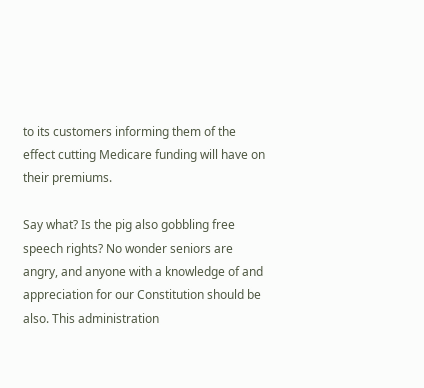to its customers informing them of the effect cutting Medicare funding will have on their premiums.

Say what? Is the pig also gobbling free speech rights? No wonder seniors are angry, and anyone with a knowledge of and appreciation for our Constitution should be also. This administration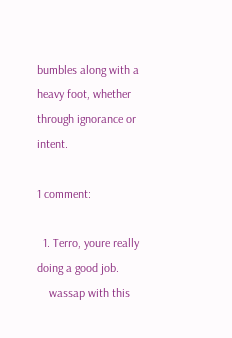bumbles along with a heavy foot, whether through ignorance or intent.

1 comment:

  1. Terro, youre really doing a good job.
    wassap with this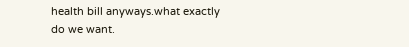health bill anyways.what exactly do we want.